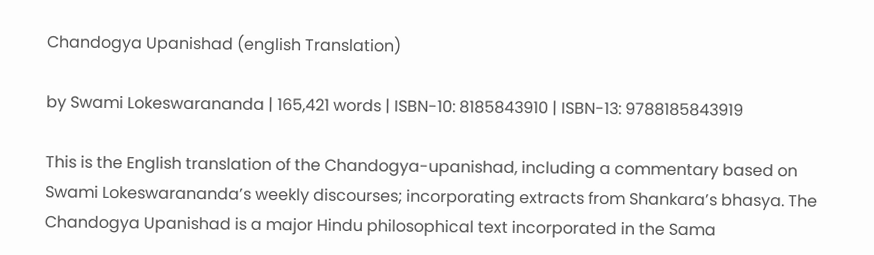Chandogya Upanishad (english Translation)

by Swami Lokeswarananda | 165,421 words | ISBN-10: 8185843910 | ISBN-13: 9788185843919

This is the English translation of the Chandogya-upanishad, including a commentary based on Swami Lokeswarananda’s weekly discourses; incorporating extracts from Shankara’s bhasya. The Chandogya Upanishad is a major Hindu philosophical text incorporated in the Sama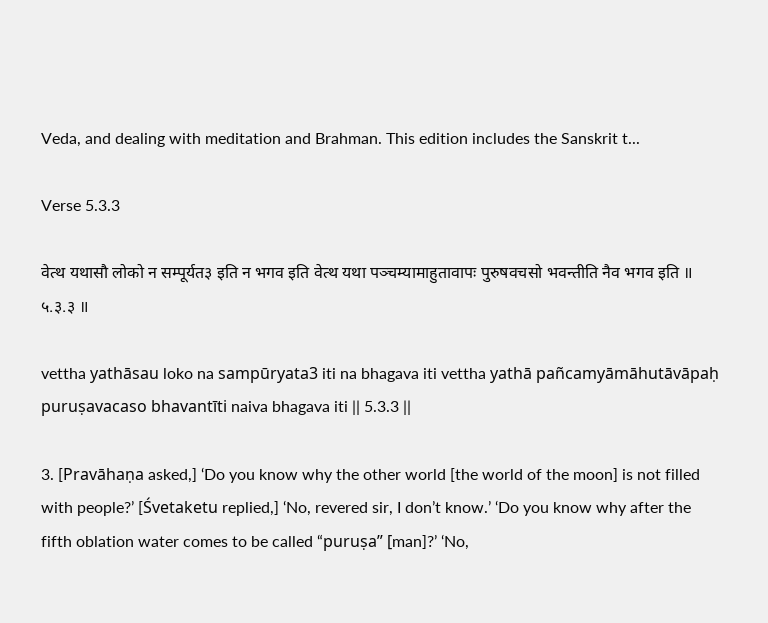Veda, and dealing with meditation and Brahman. This edition includes the Sanskrit t...

Verse 5.3.3

वेत्थ यथासौ लोको न सम्पूर्यत३ इति न भगव इति वेत्थ यथा पञ्चम्यामाहुतावापः पुरुषवचसो भवन्तीति नैव भगव इति ॥ ५.३.३ ॥

vettha yathāsau loko na sampūryata3 iti na bhagava iti vettha yathā pañcamyāmāhutāvāpaḥ puruṣavacaso bhavantīti naiva bhagava iti || 5.3.3 ||

3. [Pravāhaṇa asked,] ‘Do you know why the other world [the world of the moon] is not filled with people?’ [Śvetaketu replied,] ‘No, revered sir, I don’t know.’ ‘Do you know why after the fifth oblation water comes to be called “puruṣa” [man]?’ ‘No,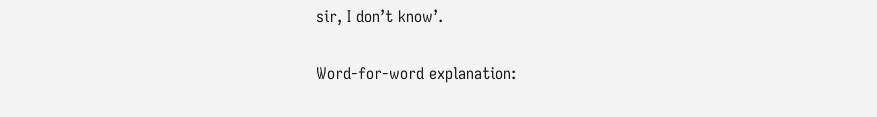sir, I don’t know’.

Word-for-word explanation: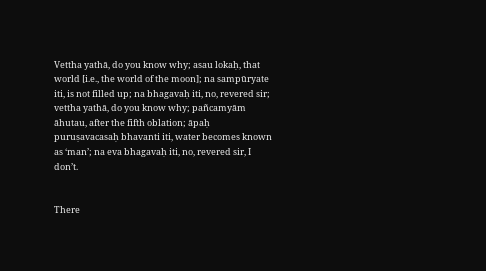Vettha yathā, do you know why; asau lokaḥ, that world [i.e., the world of the moon]; na sampūryate iti, is not filled up; na bhagavaḥ iti, no, revered sir; vettha yathā, do you know why; pañcamyām āhutau, after the fifth oblation; āpaḥ puruṣavacasaḥ bhavanti iti, water becomes known as ‘man’; na eva bhagavaḥ iti, no, revered sir, I don’t.


There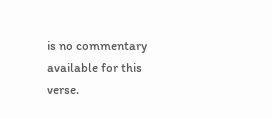is no commentary available for this verse.